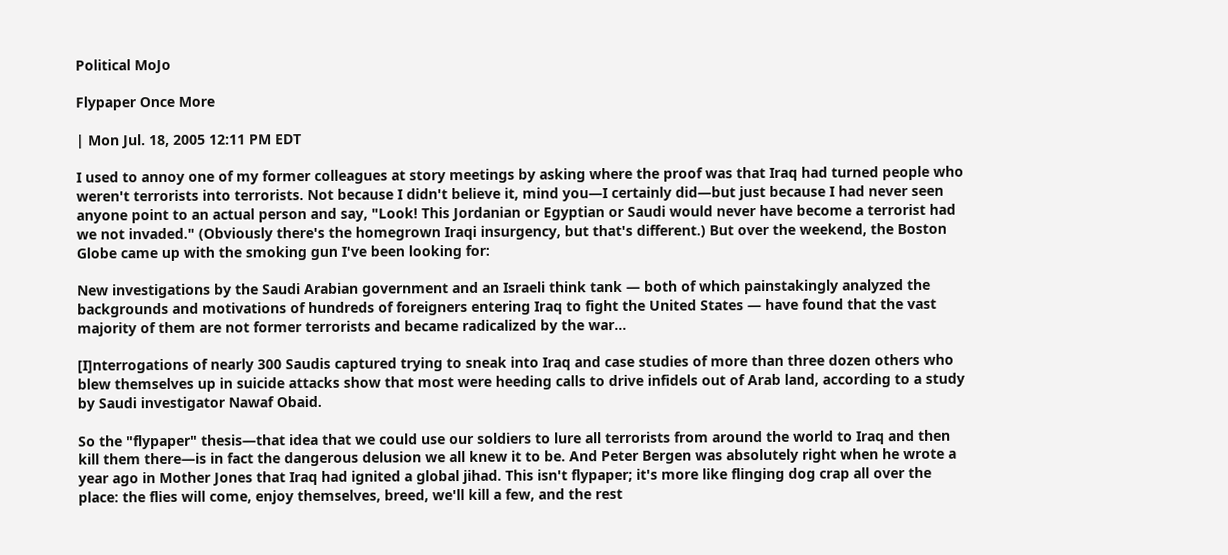Political MoJo

Flypaper Once More

| Mon Jul. 18, 2005 12:11 PM EDT

I used to annoy one of my former colleagues at story meetings by asking where the proof was that Iraq had turned people who weren't terrorists into terrorists. Not because I didn't believe it, mind you—I certainly did—but just because I had never seen anyone point to an actual person and say, "Look! This Jordanian or Egyptian or Saudi would never have become a terrorist had we not invaded." (Obviously there's the homegrown Iraqi insurgency, but that's different.) But over the weekend, the Boston Globe came up with the smoking gun I've been looking for:

New investigations by the Saudi Arabian government and an Israeli think tank — both of which painstakingly analyzed the backgrounds and motivations of hundreds of foreigners entering Iraq to fight the United States — have found that the vast majority of them are not former terrorists and became radicalized by the war…

[I]nterrogations of nearly 300 Saudis captured trying to sneak into Iraq and case studies of more than three dozen others who blew themselves up in suicide attacks show that most were heeding calls to drive infidels out of Arab land, according to a study by Saudi investigator Nawaf Obaid.

So the "flypaper" thesis—that idea that we could use our soldiers to lure all terrorists from around the world to Iraq and then kill them there—is in fact the dangerous delusion we all knew it to be. And Peter Bergen was absolutely right when he wrote a year ago in Mother Jones that Iraq had ignited a global jihad. This isn't flypaper; it's more like flinging dog crap all over the place: the flies will come, enjoy themselves, breed, we'll kill a few, and the rest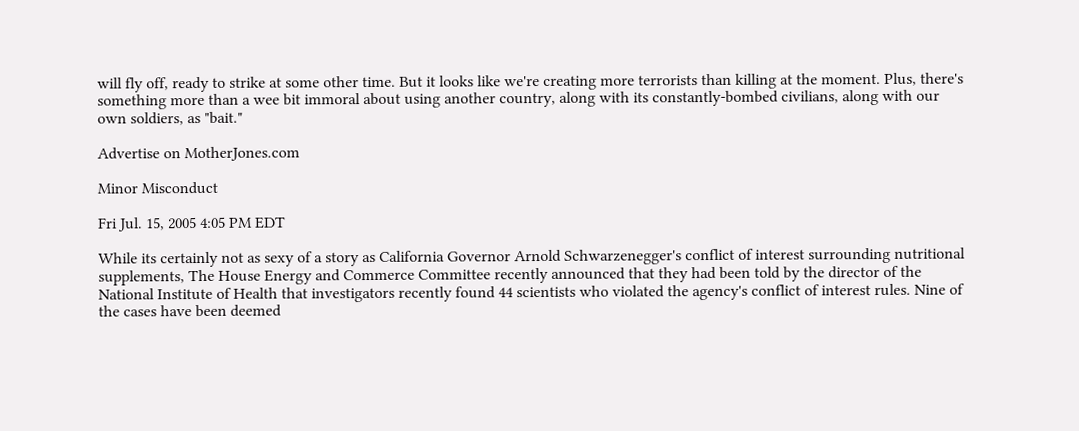will fly off, ready to strike at some other time. But it looks like we're creating more terrorists than killing at the moment. Plus, there's something more than a wee bit immoral about using another country, along with its constantly-bombed civilians, along with our own soldiers, as "bait."

Advertise on MotherJones.com

Minor Misconduct

Fri Jul. 15, 2005 4:05 PM EDT

While its certainly not as sexy of a story as California Governor Arnold Schwarzenegger's conflict of interest surrounding nutritional supplements, The House Energy and Commerce Committee recently announced that they had been told by the director of the National Institute of Health that investigators recently found 44 scientists who violated the agency's conflict of interest rules. Nine of the cases have been deemed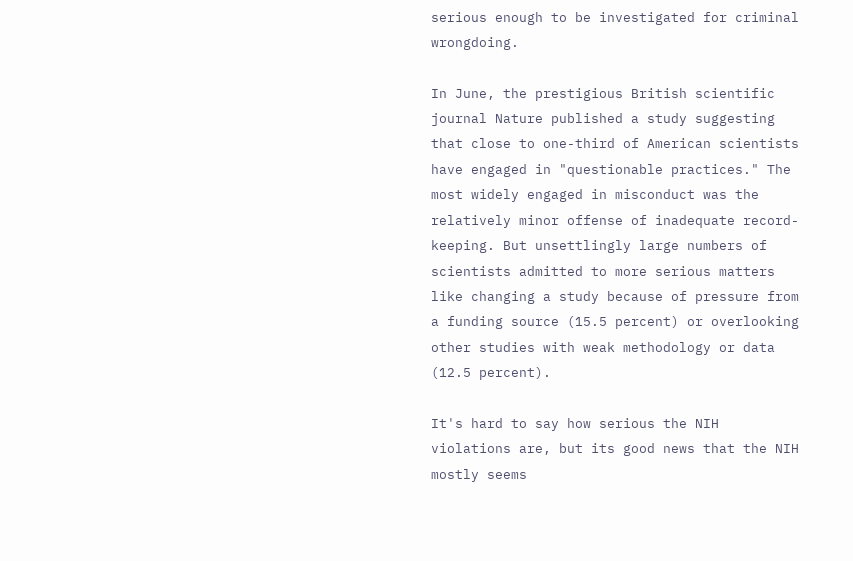serious enough to be investigated for criminal wrongdoing.

In June, the prestigious British scientific journal Nature published a study suggesting that close to one-third of American scientists have engaged in "questionable practices." The most widely engaged in misconduct was the relatively minor offense of inadequate record-keeping. But unsettlingly large numbers of scientists admitted to more serious matters like changing a study because of pressure from a funding source (15.5 percent) or overlooking other studies with weak methodology or data (12.5 percent).

It's hard to say how serious the NIH violations are, but its good news that the NIH mostly seems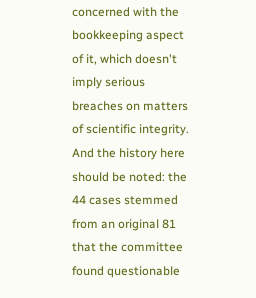concerned with the bookkeeping aspect of it, which doesn't imply serious breaches on matters of scientific integrity. And the history here should be noted: the 44 cases stemmed from an original 81 that the committee found questionable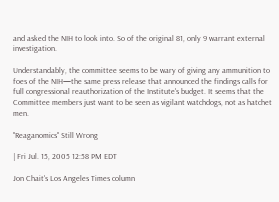and asked the NIH to look into. So of the original 81, only 9 warrant external investigation.

Understandably, the committee seems to be wary of giving any ammunition to foes of the NIH—the same press release that announced the findings calls for full congressional reauthorization of the Institute's budget. It seems that the Committee members just want to be seen as vigilant watchdogs, not as hatchet men.

"Reaganomics" Still Wrong

| Fri Jul. 15, 2005 12:58 PM EDT

Jon Chait's Los Angeles Times column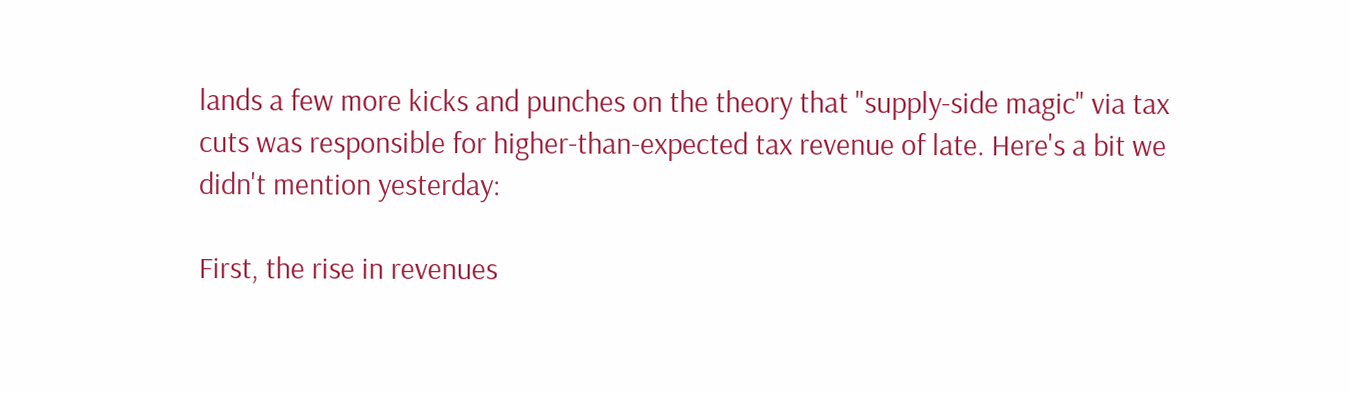lands a few more kicks and punches on the theory that "supply-side magic" via tax cuts was responsible for higher-than-expected tax revenue of late. Here's a bit we didn't mention yesterday:

First, the rise in revenues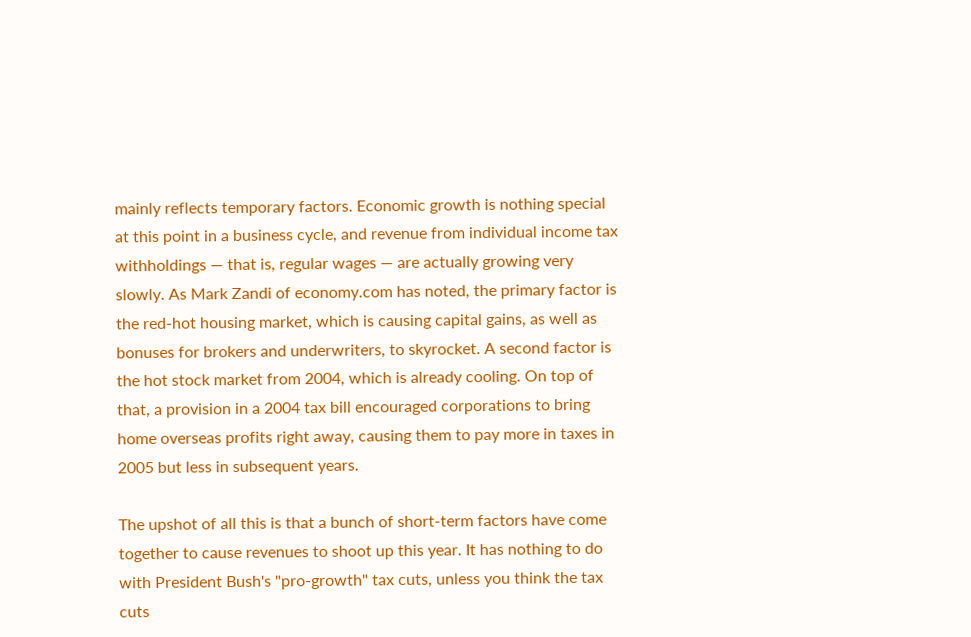mainly reflects temporary factors. Economic growth is nothing special at this point in a business cycle, and revenue from individual income tax withholdings — that is, regular wages — are actually growing very slowly. As Mark Zandi of economy.com has noted, the primary factor is the red-hot housing market, which is causing capital gains, as well as bonuses for brokers and underwriters, to skyrocket. A second factor is the hot stock market from 2004, which is already cooling. On top of that, a provision in a 2004 tax bill encouraged corporations to bring home overseas profits right away, causing them to pay more in taxes in 2005 but less in subsequent years.

The upshot of all this is that a bunch of short-term factors have come together to cause revenues to shoot up this year. It has nothing to do with President Bush's "pro-growth" tax cuts, unless you think the tax cuts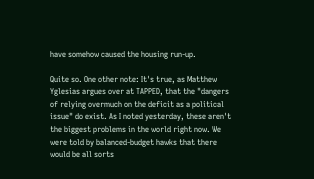have somehow caused the housing run-up.

Quite so. One other note: It's true, as Matthew Yglesias argues over at TAPPED, that the "dangers of relying overmuch on the deficit as a political issue" do exist. As I noted yesterday, these aren't the biggest problems in the world right now. We were told by balanced-budget hawks that there would be all sorts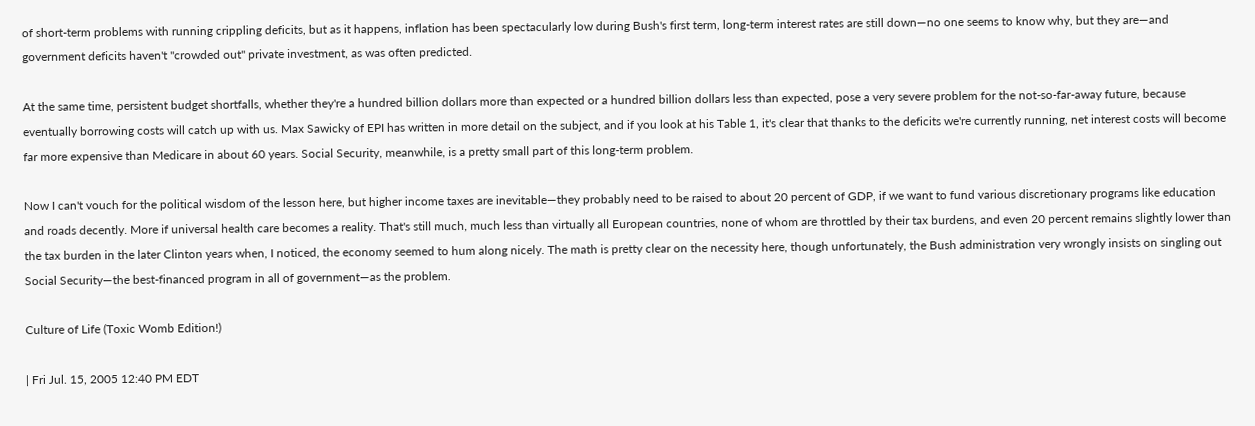of short-term problems with running crippling deficits, but as it happens, inflation has been spectacularly low during Bush's first term, long-term interest rates are still down—no one seems to know why, but they are—and government deficits haven't "crowded out" private investment, as was often predicted.

At the same time, persistent budget shortfalls, whether they're a hundred billion dollars more than expected or a hundred billion dollars less than expected, pose a very severe problem for the not-so-far-away future, because eventually borrowing costs will catch up with us. Max Sawicky of EPI has written in more detail on the subject, and if you look at his Table 1, it's clear that thanks to the deficits we're currently running, net interest costs will become far more expensive than Medicare in about 60 years. Social Security, meanwhile, is a pretty small part of this long-term problem.

Now I can't vouch for the political wisdom of the lesson here, but higher income taxes are inevitable—they probably need to be raised to about 20 percent of GDP, if we want to fund various discretionary programs like education and roads decently. More if universal health care becomes a reality. That's still much, much less than virtually all European countries, none of whom are throttled by their tax burdens, and even 20 percent remains slightly lower than the tax burden in the later Clinton years when, I noticed, the economy seemed to hum along nicely. The math is pretty clear on the necessity here, though unfortunately, the Bush administration very wrongly insists on singling out Social Security—the best-financed program in all of government—as the problem.

Culture of Life (Toxic Womb Edition!)

| Fri Jul. 15, 2005 12:40 PM EDT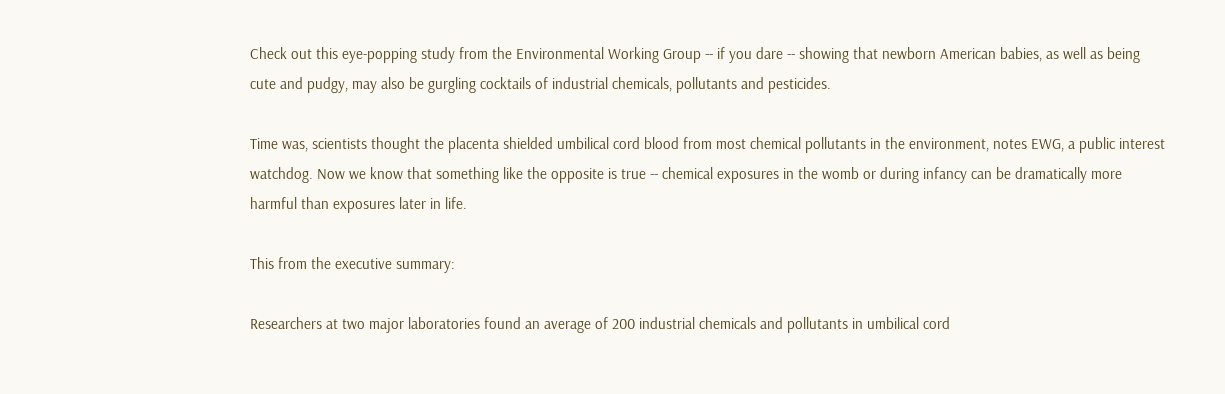Check out this eye-popping study from the Environmental Working Group -- if you dare -- showing that newborn American babies, as well as being cute and pudgy, may also be gurgling cocktails of industrial chemicals, pollutants and pesticides.

Time was, scientists thought the placenta shielded umbilical cord blood from most chemical pollutants in the environment, notes EWG, a public interest watchdog. Now we know that something like the opposite is true -- chemical exposures in the womb or during infancy can be dramatically more harmful than exposures later in life.

This from the executive summary:

Researchers at two major laboratories found an average of 200 industrial chemicals and pollutants in umbilical cord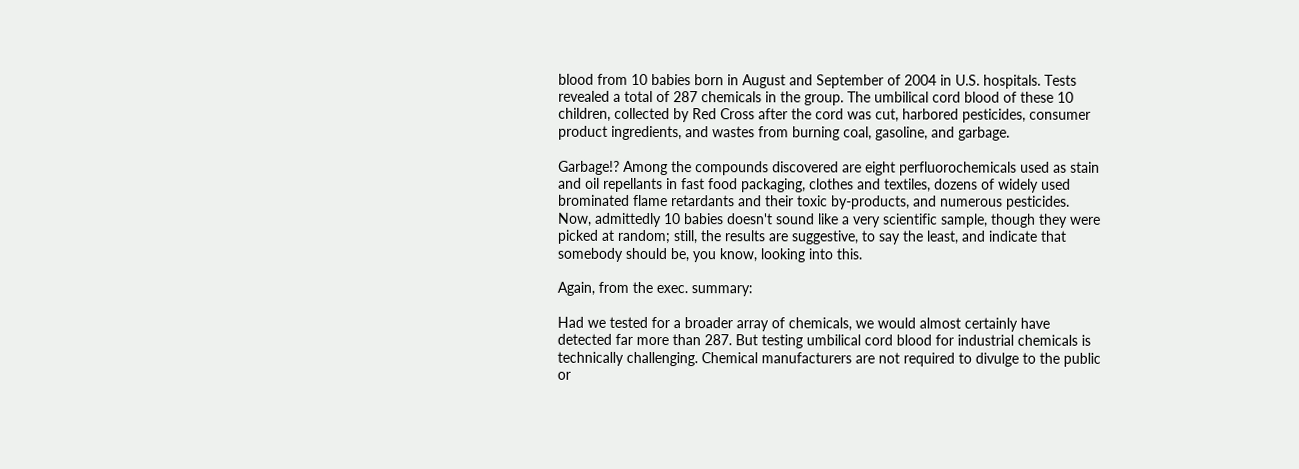blood from 10 babies born in August and September of 2004 in U.S. hospitals. Tests revealed a total of 287 chemicals in the group. The umbilical cord blood of these 10 children, collected by Red Cross after the cord was cut, harbored pesticides, consumer product ingredients, and wastes from burning coal, gasoline, and garbage.

Garbage!? Among the compounds discovered are eight perfluorochemicals used as stain and oil repellants in fast food packaging, clothes and textiles, dozens of widely used brominated flame retardants and their toxic by-products, and numerous pesticides. Now, admittedly 10 babies doesn't sound like a very scientific sample, though they were picked at random; still, the results are suggestive, to say the least, and indicate that somebody should be, you know, looking into this.

Again, from the exec. summary:

Had we tested for a broader array of chemicals, we would almost certainly have detected far more than 287. But testing umbilical cord blood for industrial chemicals is technically challenging. Chemical manufacturers are not required to divulge to the public or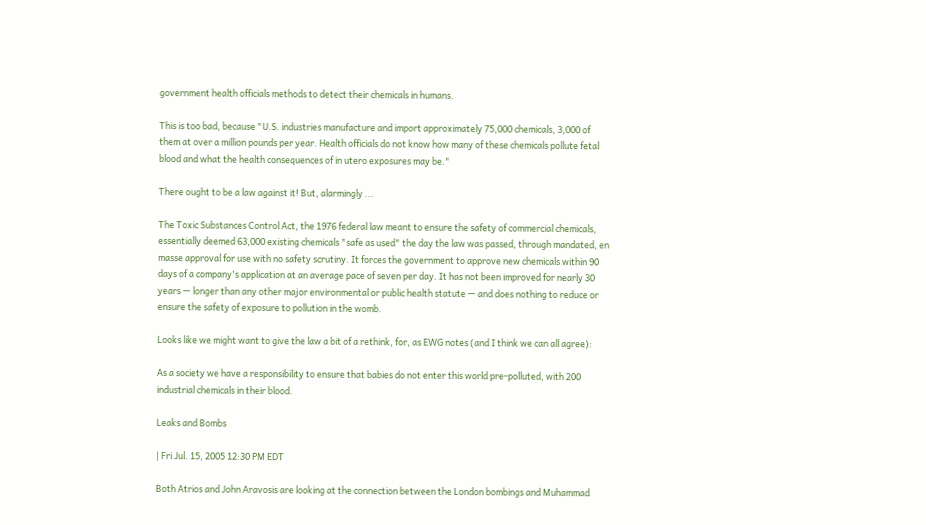government health officials methods to detect their chemicals in humans.

This is too bad, because "U.S. industries manufacture and import approximately 75,000 chemicals, 3,000 of them at over a million pounds per year. Health officials do not know how many of these chemicals pollute fetal blood and what the health consequences of in utero exposures may be."

There ought to be a law against it! But, alarmingly ...

The Toxic Substances Control Act, the 1976 federal law meant to ensure the safety of commercial chemicals, essentially deemed 63,000 existing chemicals "safe as used" the day the law was passed, through mandated, en masse approval for use with no safety scrutiny. It forces the government to approve new chemicals within 90 days of a company's application at an average pace of seven per day. It has not been improved for nearly 30 years — longer than any other major environmental or public health statute — and does nothing to reduce or ensure the safety of exposure to pollution in the womb.

Looks like we might want to give the law a bit of a rethink, for, as EWG notes (and I think we can all agree):

As a society we have a responsibility to ensure that babies do not enter this world pre-polluted, with 200 industrial chemicals in their blood.

Leaks and Bombs

| Fri Jul. 15, 2005 12:30 PM EDT

Both Atrios and John Aravosis are looking at the connection between the London bombings and Muhammad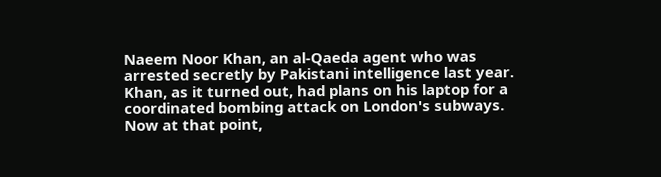Naeem Noor Khan, an al-Qaeda agent who was arrested secretly by Pakistani intelligence last year. Khan, as it turned out, had plans on his laptop for a coordinated bombing attack on London's subways. Now at that point,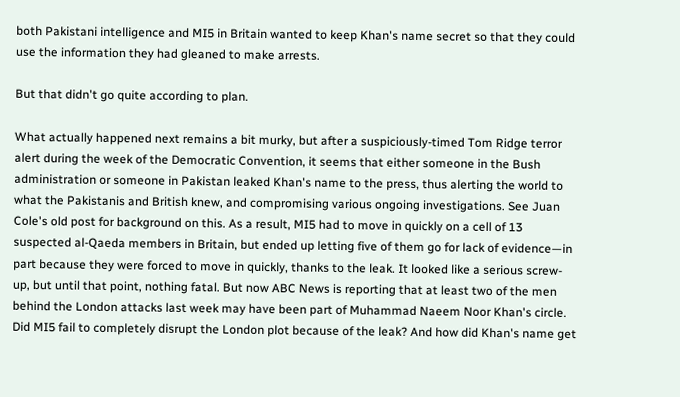both Pakistani intelligence and MI5 in Britain wanted to keep Khan's name secret so that they could use the information they had gleaned to make arrests.

But that didn't go quite according to plan.

What actually happened next remains a bit murky, but after a suspiciously-timed Tom Ridge terror alert during the week of the Democratic Convention, it seems that either someone in the Bush administration or someone in Pakistan leaked Khan's name to the press, thus alerting the world to what the Pakistanis and British knew, and compromising various ongoing investigations. See Juan Cole's old post for background on this. As a result, MI5 had to move in quickly on a cell of 13 suspected al-Qaeda members in Britain, but ended up letting five of them go for lack of evidence—in part because they were forced to move in quickly, thanks to the leak. It looked like a serious screw-up, but until that point, nothing fatal. But now ABC News is reporting that at least two of the men behind the London attacks last week may have been part of Muhammad Naeem Noor Khan's circle. Did MI5 fail to completely disrupt the London plot because of the leak? And how did Khan's name get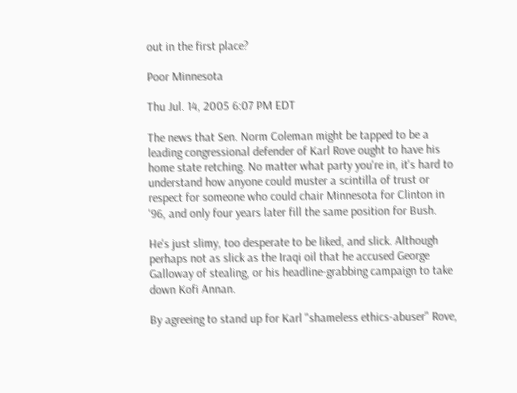out in the first place?

Poor Minnesota

Thu Jul. 14, 2005 6:07 PM EDT

The news that Sen. Norm Coleman might be tapped to be a leading congressional defender of Karl Rove ought to have his home state retching. No matter what party you're in, it's hard to understand how anyone could muster a scintilla of trust or respect for someone who could chair Minnesota for Clinton in '96, and only four years later fill the same position for Bush.

He's just slimy, too desperate to be liked, and slick. Although perhaps not as slick as the Iraqi oil that he accused George Galloway of stealing, or his headline-grabbing campaign to take down Kofi Annan.

By agreeing to stand up for Karl "shameless ethics-abuser" Rove,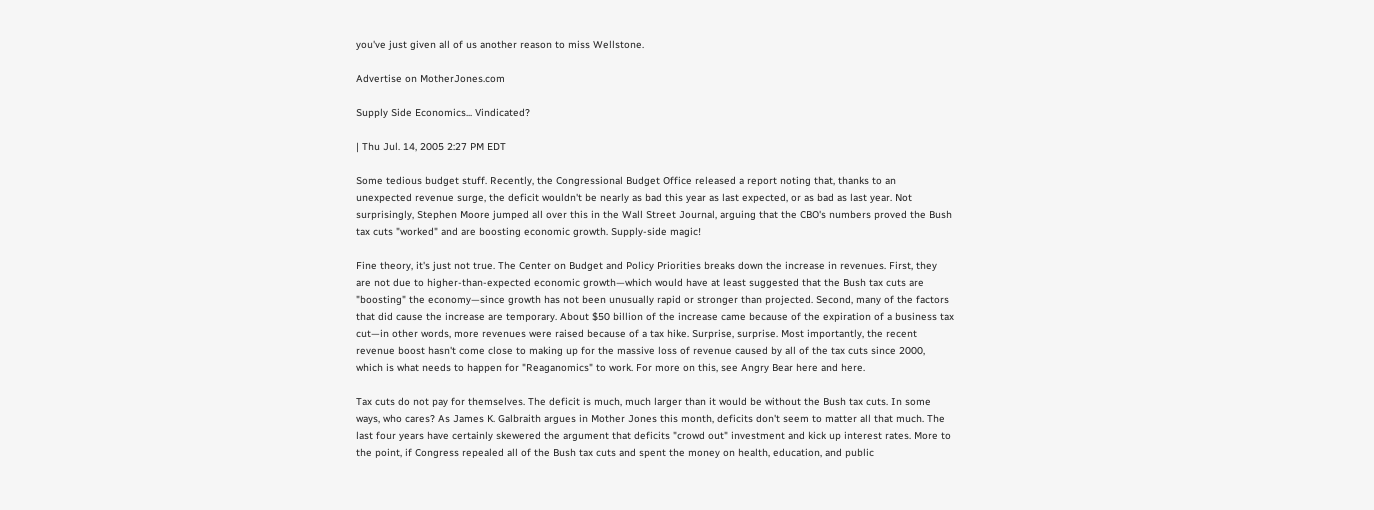you've just given all of us another reason to miss Wellstone.

Advertise on MotherJones.com

Supply Side Economics... Vindicated?

| Thu Jul. 14, 2005 2:27 PM EDT

Some tedious budget stuff. Recently, the Congressional Budget Office released a report noting that, thanks to an unexpected revenue surge, the deficit wouldn't be nearly as bad this year as last expected, or as bad as last year. Not surprisingly, Stephen Moore jumped all over this in the Wall Street Journal, arguing that the CBO's numbers proved the Bush tax cuts "worked" and are boosting economic growth. Supply-side magic!

Fine theory, it's just not true. The Center on Budget and Policy Priorities breaks down the increase in revenues. First, they are not due to higher-than-expected economic growth—which would have at least suggested that the Bush tax cuts are "boosting" the economy—since growth has not been unusually rapid or stronger than projected. Second, many of the factors that did cause the increase are temporary. About $50 billion of the increase came because of the expiration of a business tax cut—in other words, more revenues were raised because of a tax hike. Surprise, surprise. Most importantly, the recent revenue boost hasn't come close to making up for the massive loss of revenue caused by all of the tax cuts since 2000, which is what needs to happen for "Reaganomics" to work. For more on this, see Angry Bear here and here.

Tax cuts do not pay for themselves. The deficit is much, much larger than it would be without the Bush tax cuts. In some ways, who cares? As James K. Galbraith argues in Mother Jones this month, deficits don't seem to matter all that much. The last four years have certainly skewered the argument that deficits "crowd out" investment and kick up interest rates. More to the point, if Congress repealed all of the Bush tax cuts and spent the money on health, education, and public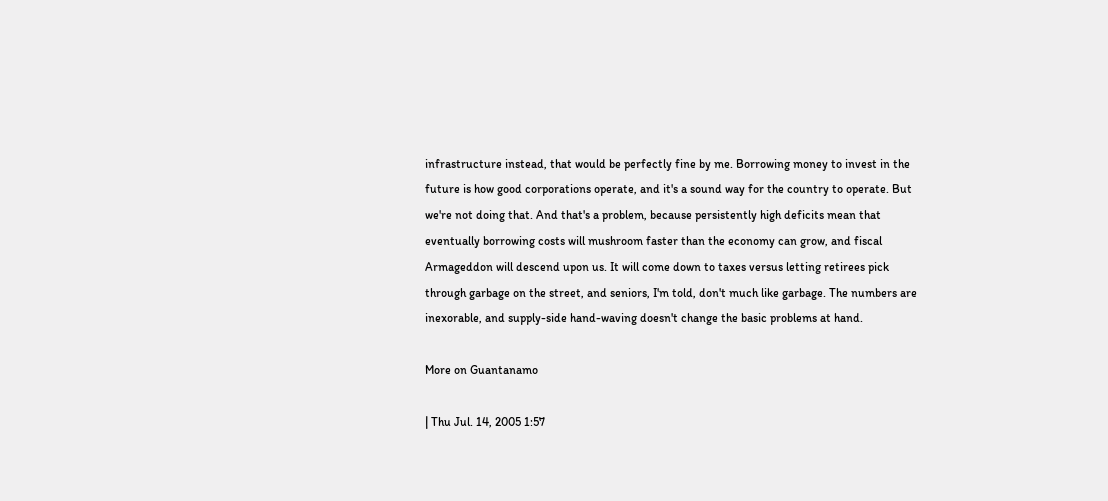infrastructure instead, that would be perfectly fine by me. Borrowing money to invest in the future is how good corporations operate, and it's a sound way for the country to operate. But we're not doing that. And that's a problem, because persistently high deficits mean that eventually borrowing costs will mushroom faster than the economy can grow, and fiscal Armageddon will descend upon us. It will come down to taxes versus letting retirees pick through garbage on the street, and seniors, I'm told, don't much like garbage. The numbers are inexorable, and supply-side hand-waving doesn't change the basic problems at hand.

More on Guantanamo

| Thu Jul. 14, 2005 1:57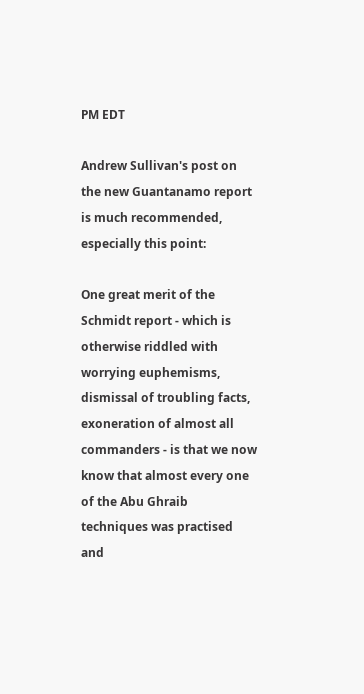PM EDT

Andrew Sullivan's post on the new Guantanamo report is much recommended, especially this point:

One great merit of the Schmidt report - which is otherwise riddled with worrying euphemisms, dismissal of troubling facts, exoneration of almost all commanders - is that we now know that almost every one of the Abu Ghraib techniques was practised and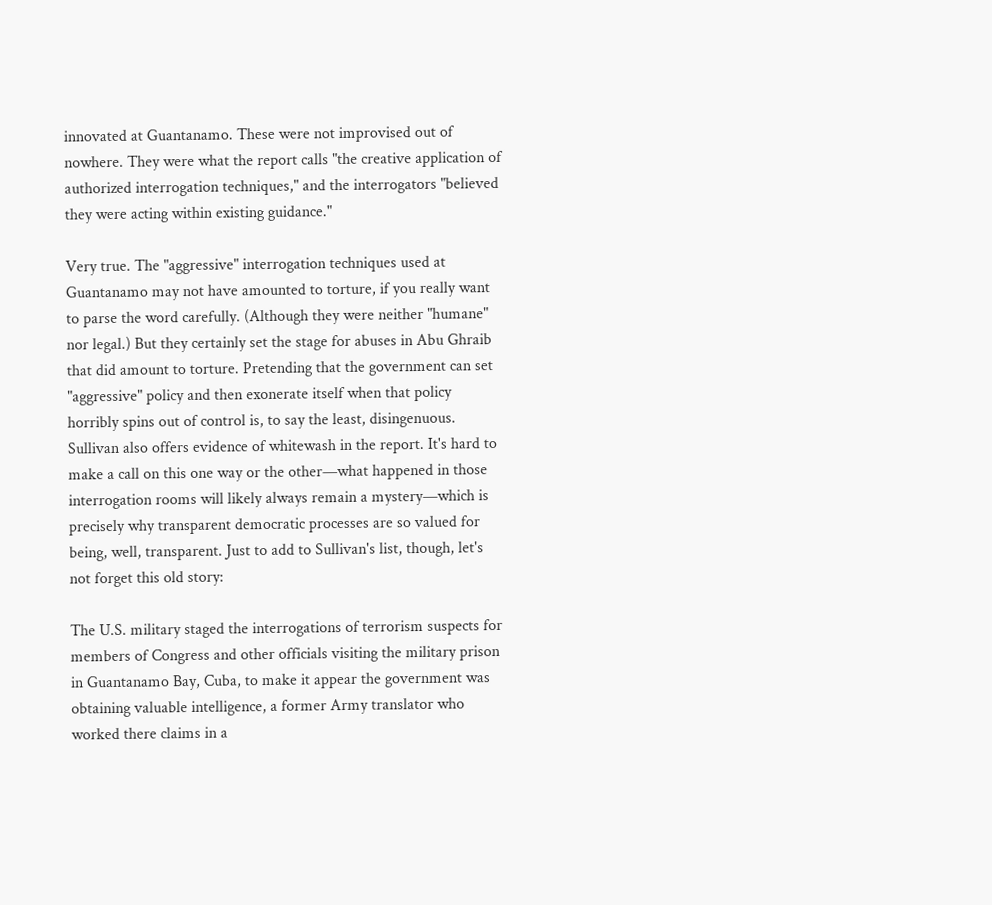innovated at Guantanamo. These were not improvised out of nowhere. They were what the report calls "the creative application of authorized interrogation techniques," and the interrogators "believed they were acting within existing guidance."

Very true. The "aggressive" interrogation techniques used at Guantanamo may not have amounted to torture, if you really want to parse the word carefully. (Although they were neither "humane" nor legal.) But they certainly set the stage for abuses in Abu Ghraib that did amount to torture. Pretending that the government can set "aggressive" policy and then exonerate itself when that policy horribly spins out of control is, to say the least, disingenuous. Sullivan also offers evidence of whitewash in the report. It's hard to make a call on this one way or the other—what happened in those interrogation rooms will likely always remain a mystery—which is precisely why transparent democratic processes are so valued for being, well, transparent. Just to add to Sullivan's list, though, let's not forget this old story:

The U.S. military staged the interrogations of terrorism suspects for members of Congress and other officials visiting the military prison in Guantanamo Bay, Cuba, to make it appear the government was obtaining valuable intelligence, a former Army translator who worked there claims in a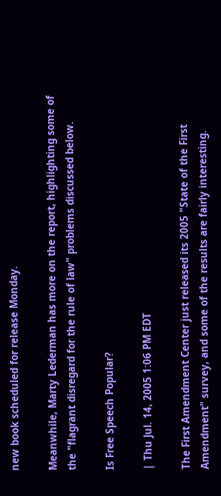new book scheduled for release Monday.

Meanwhile, Marty Lederman has more on the report, highlighting some of the "flagrant disregard for the rule of law" problems discussed below.

Is Free Speech Popular?

| Thu Jul. 14, 2005 1:06 PM EDT

The First Amendment Center just released its 2005 "State of the First Amendment" survey, and some of the results are fairly interesting.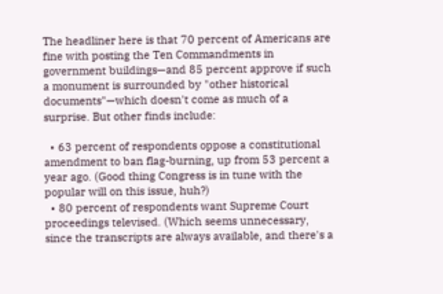The headliner here is that 70 percent of Americans are fine with posting the Ten Commandments in government buildings—and 85 percent approve if such a monument is surrounded by "other historical documents"—which doesn't come as much of a surprise. But other finds include:

  • 63 percent of respondents oppose a constitutional amendment to ban flag-burning, up from 53 percent a year ago. (Good thing Congress is in tune with the popular will on this issue, huh?)
  • 80 percent of respondents want Supreme Court proceedings televised. (Which seems unnecessary, since the transcripts are always available, and there's a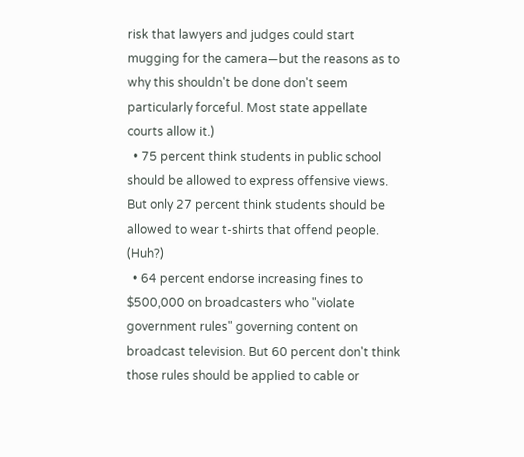risk that lawyers and judges could start mugging for the camera—but the reasons as to why this shouldn't be done don't seem particularly forceful. Most state appellate courts allow it.)
  • 75 percent think students in public school should be allowed to express offensive views. But only 27 percent think students should be allowed to wear t-shirts that offend people. (Huh?)
  • 64 percent endorse increasing fines to $500,000 on broadcasters who "violate government rules" governing content on broadcast television. But 60 percent don't think those rules should be applied to cable or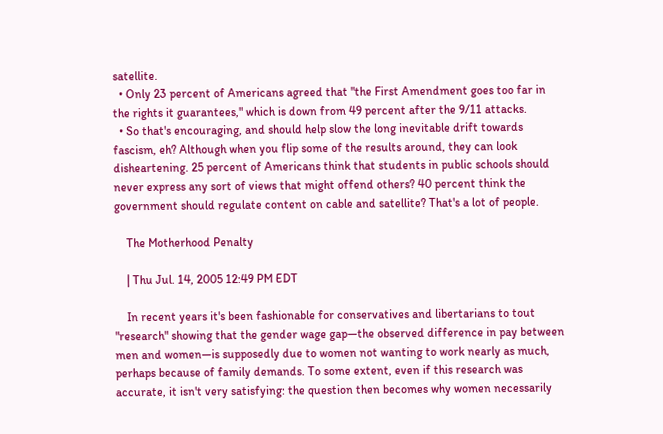satellite.
  • Only 23 percent of Americans agreed that "the First Amendment goes too far in the rights it guarantees," which is down from 49 percent after the 9/11 attacks.
  • So that's encouraging, and should help slow the long inevitable drift towards fascism, eh? Although when you flip some of the results around, they can look disheartening. 25 percent of Americans think that students in public schools should never express any sort of views that might offend others? 40 percent think the government should regulate content on cable and satellite? That's a lot of people.

    The Motherhood Penalty

    | Thu Jul. 14, 2005 12:49 PM EDT

    In recent years it's been fashionable for conservatives and libertarians to tout "research" showing that the gender wage gap—the observed difference in pay between men and women—is supposedly due to women not wanting to work nearly as much, perhaps because of family demands. To some extent, even if this research was accurate, it isn't very satisfying: the question then becomes why women necessarily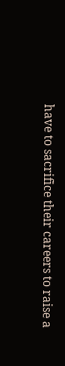have to sacrifice their careers to raise a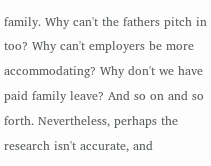family. Why can't the fathers pitch in too? Why can't employers be more accommodating? Why don't we have paid family leave? And so on and so forth. Nevertheless, perhaps the research isn't accurate, and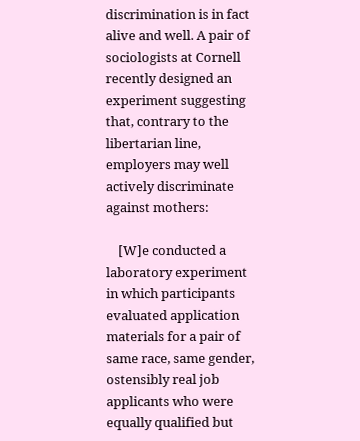discrimination is in fact alive and well. A pair of sociologists at Cornell recently designed an experiment suggesting that, contrary to the libertarian line, employers may well actively discriminate against mothers:

    [W]e conducted a laboratory experiment in which participants evaluated application materials for a pair of same race, same gender, ostensibly real job applicants who were equally qualified but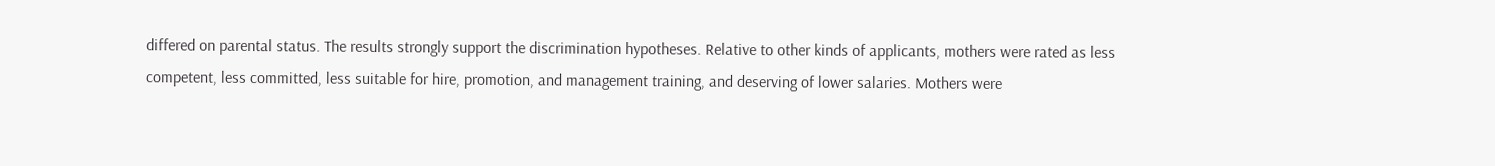differed on parental status. The results strongly support the discrimination hypotheses. Relative to other kinds of applicants, mothers were rated as less competent, less committed, less suitable for hire, promotion, and management training, and deserving of lower salaries. Mothers were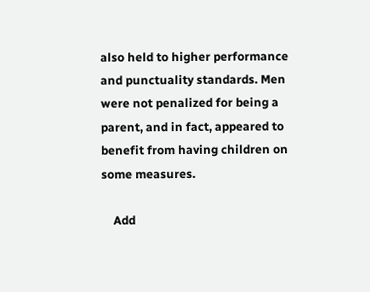also held to higher performance and punctuality standards. Men were not penalized for being a parent, and in fact, appeared to benefit from having children on some measures.

    Add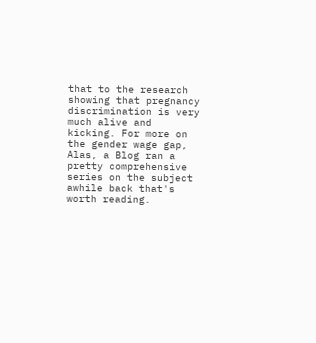that to the research showing that pregnancy discrimination is very much alive and kicking. For more on the gender wage gap, Alas, a Blog ran a pretty comprehensive series on the subject awhile back that's worth reading.